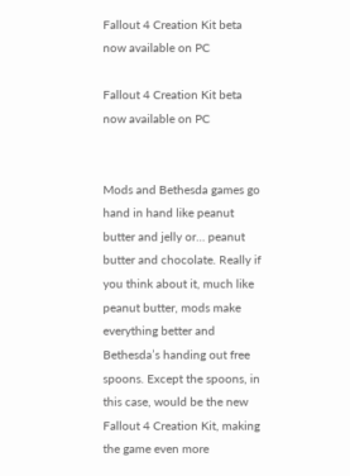Fallout 4 Creation Kit beta now available on PC

Fallout 4 Creation Kit beta now available on PC


Mods and Bethesda games go hand in hand like peanut butter and jelly or… peanut butter and chocolate. Really if you think about it, much like peanut butter, mods make everything better and Bethesda’s handing out free spoons. Except the spoons, in this case, would be the new Fallout 4 Creation Kit, making the game even more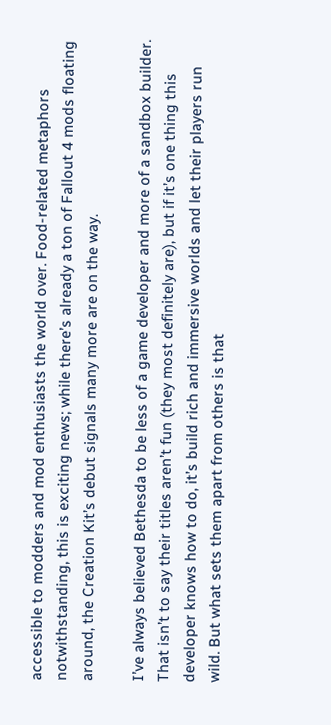accessible to modders and mod enthusiasts the world over. Food-related metaphors notwithstanding, this is exciting news; while there’s already a ton of Fallout 4 mods floating around, the Creation Kit’s debut signals many more are on the way.

I’ve always believed Bethesda to be less of a game developer and more of a sandbox builder. That isn’t to say their titles aren’t fun (they most definitely are), but if it’s one thing this developer knows how to do, it’s build rich and immersive worlds and let their players run wild. But what sets them apart from others is that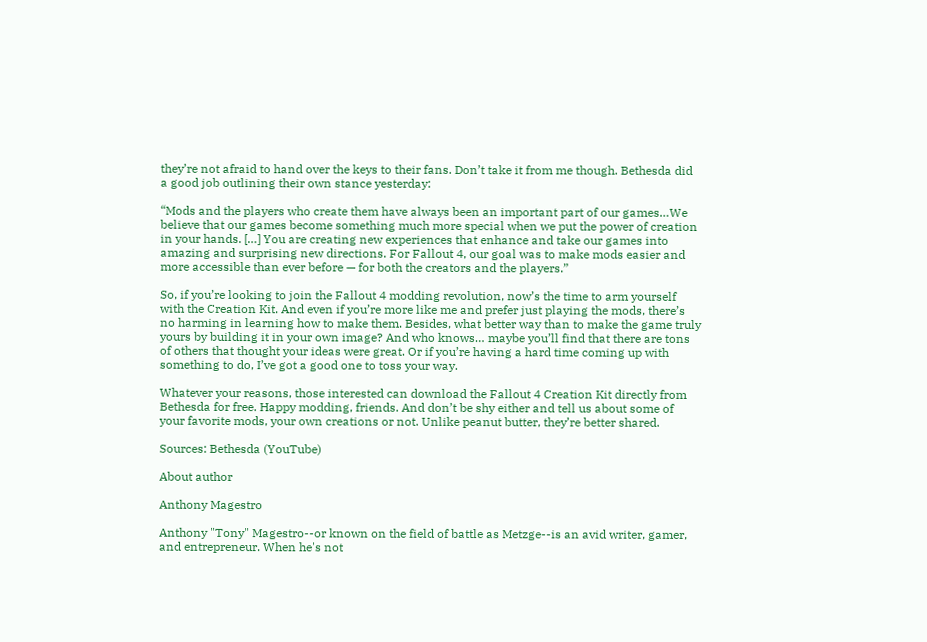they’re not afraid to hand over the keys to their fans. Don’t take it from me though. Bethesda did a good job outlining their own stance yesterday:

“Mods and the players who create them have always been an important part of our games…We believe that our games become something much more special when we put the power of creation in your hands. […] You are creating new experiences that enhance and take our games into amazing and surprising new directions. For Fallout 4, our goal was to make mods easier and more accessible than ever before — for both the creators and the players.”

So, if you’re looking to join the Fallout 4 modding revolution, now’s the time to arm yourself with the Creation Kit. And even if you’re more like me and prefer just playing the mods, there’s no harming in learning how to make them. Besides, what better way than to make the game truly yours by building it in your own image? And who knows… maybe you’ll find that there are tons of others that thought your ideas were great. Or if you’re having a hard time coming up with something to do, I’ve got a good one to toss your way.

Whatever your reasons, those interested can download the Fallout 4 Creation Kit directly from Bethesda for free. Happy modding, friends. And don’t be shy either and tell us about some of your favorite mods, your own creations or not. Unlike peanut butter, they’re better shared.

Sources: Bethesda (YouTube)

About author

Anthony Magestro

Anthony "Tony" Magestro--or known on the field of battle as Metzge--is an avid writer, gamer, and entrepreneur. When he's not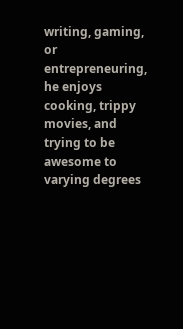writing, gaming, or entrepreneuring, he enjoys cooking, trippy movies, and trying to be awesome to varying degrees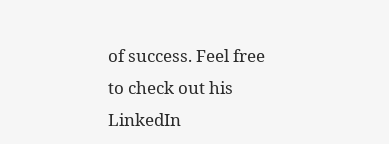of success. Feel free to check out his LinkedIn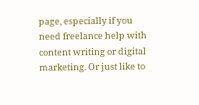page, especially if you need freelance help with content writing or digital marketing. Or just like to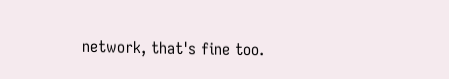network, that's fine too.